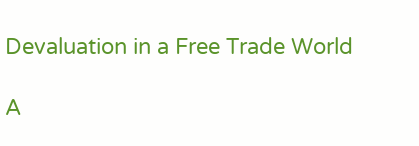Devaluation in a Free Trade World

A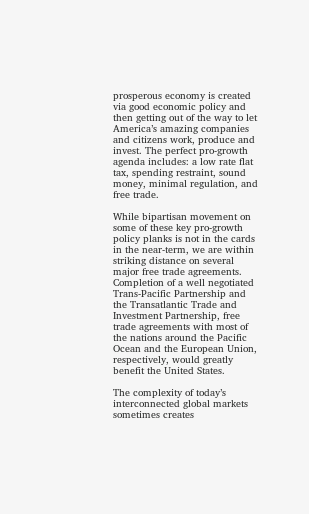prosperous economy is created via good economic policy and then getting out of the way to let America’s amazing companies and citizens work, produce and invest. The perfect pro-growth agenda includes: a low rate flat tax, spending restraint, sound money, minimal regulation, and free trade.

While bipartisan movement on some of these key pro-growth policy planks is not in the cards in the near-term, we are within striking distance on several major free trade agreements.  Completion of a well negotiated Trans-Pacific Partnership and the Transatlantic Trade and Investment Partnership, free trade agreements with most of the nations around the Pacific Ocean and the European Union, respectively, would greatly benefit the United States.

The complexity of today’s interconnected global markets sometimes creates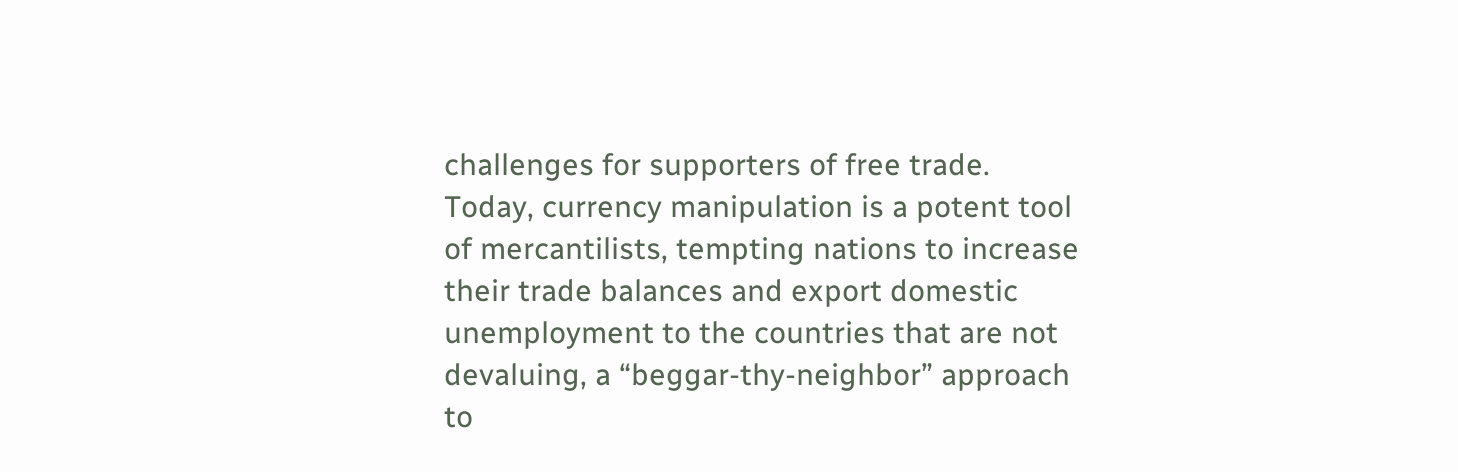challenges for supporters of free trade. Today, currency manipulation is a potent tool of mercantilists, tempting nations to increase their trade balances and export domestic unemployment to the countries that are not devaluing, a “beggar-thy-neighbor” approach to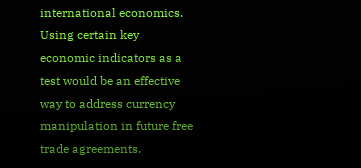international economics.  Using certain key economic indicators as a test would be an effective way to address currency manipulation in future free trade agreements.